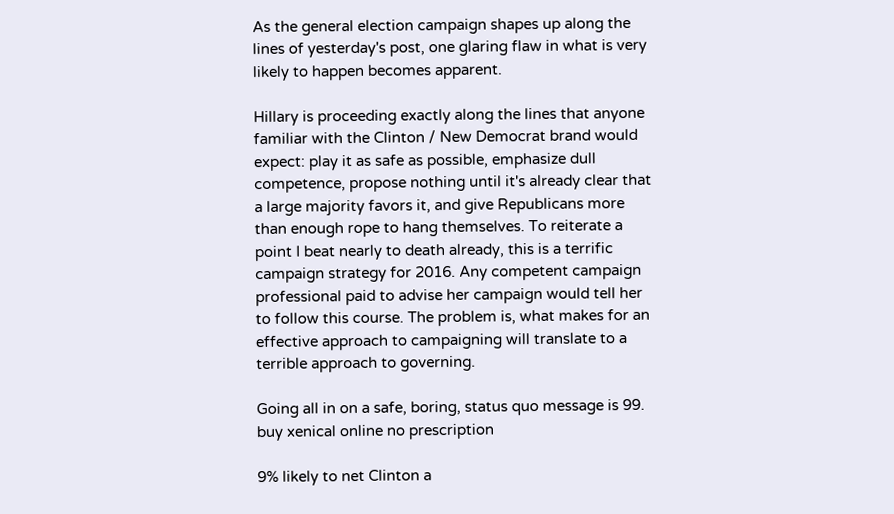As the general election campaign shapes up along the lines of yesterday's post, one glaring flaw in what is very likely to happen becomes apparent.

Hillary is proceeding exactly along the lines that anyone familiar with the Clinton / New Democrat brand would expect: play it as safe as possible, emphasize dull competence, propose nothing until it's already clear that a large majority favors it, and give Republicans more than enough rope to hang themselves. To reiterate a point I beat nearly to death already, this is a terrific campaign strategy for 2016. Any competent campaign professional paid to advise her campaign would tell her to follow this course. The problem is, what makes for an effective approach to campaigning will translate to a terrible approach to governing.

Going all in on a safe, boring, status quo message is 99.
buy xenical online no prescription

9% likely to net Clinton a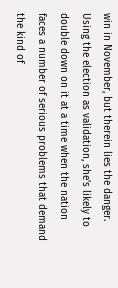win in November, but therein lies the danger. Using the election as validation, she's likely to double down on it at a time when the nation faces a number of serious problems that demand the kind of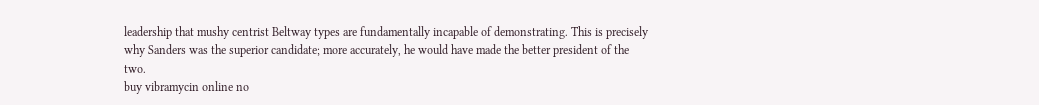leadership that mushy centrist Beltway types are fundamentally incapable of demonstrating. This is precisely why Sanders was the superior candidate; more accurately, he would have made the better president of the two.
buy vibramycin online no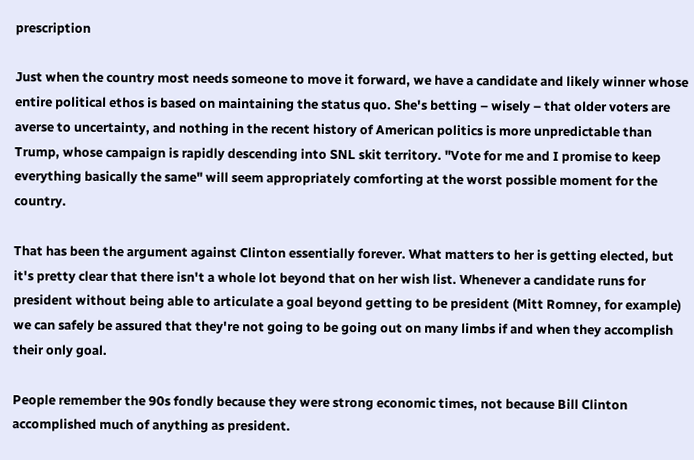prescription

Just when the country most needs someone to move it forward, we have a candidate and likely winner whose entire political ethos is based on maintaining the status quo. She's betting – wisely – that older voters are averse to uncertainty, and nothing in the recent history of American politics is more unpredictable than Trump, whose campaign is rapidly descending into SNL skit territory. "Vote for me and I promise to keep everything basically the same" will seem appropriately comforting at the worst possible moment for the country.

That has been the argument against Clinton essentially forever. What matters to her is getting elected, but it's pretty clear that there isn't a whole lot beyond that on her wish list. Whenever a candidate runs for president without being able to articulate a goal beyond getting to be president (Mitt Romney, for example) we can safely be assured that they're not going to be going out on many limbs if and when they accomplish their only goal.

People remember the 90s fondly because they were strong economic times, not because Bill Clinton accomplished much of anything as president.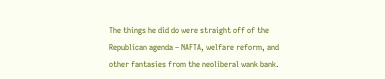The things he did do were straight off of the Republican agenda – NAFTA, welfare reform, and other fantasies from the neoliberal wank bank.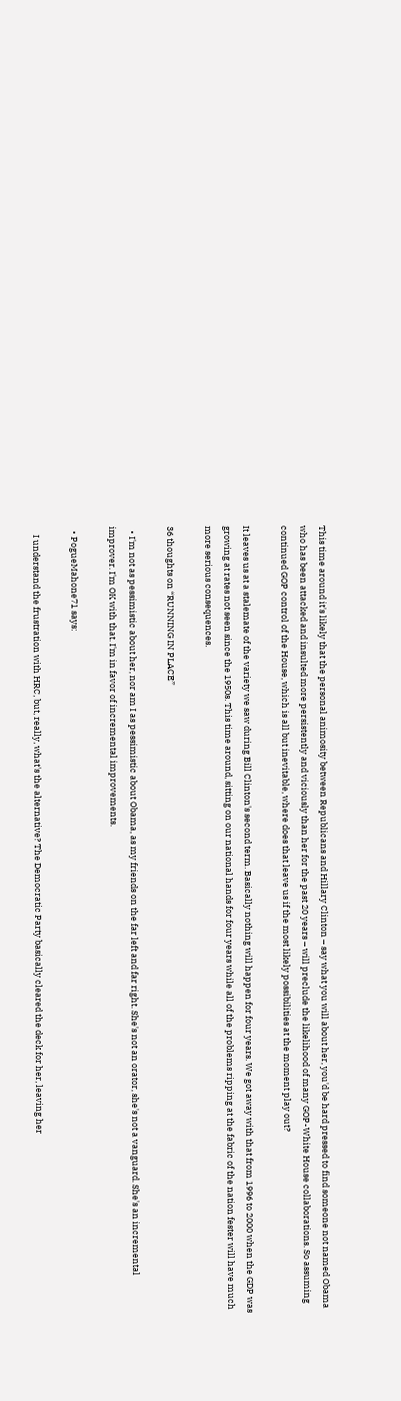This time around it's likely that the personal animosity between Republicans and Hillary Clinton – say what you will about her, you'd be hard pressed to find someone not named Obama who has been attacked and insulted more persistently and viciously than her for the past 20 years – will preclude the likelihood of many GOP-White House collaborations. So assuming continued GOP control of the House, which is all but inevitable, where does that leave us if the most likely possibilities at the moment play out?

It leaves us at a stalemate of the variety we saw during Bill Clinton's second term. Basically nothing will happen for four years. We got away with that from 1996 to 2000 when the GDP was growing at rates not seen since the 1950s. This time around, sitting on our national hands for four years while all of the problems ripping at the fabric of the nation fester will have much more serious consequences.

36 thoughts on “RUNNING IN PLACE”

  • I'm not as pessimistic about her, nor am I as pessimistic about Obama, as my friends on the far left and far right. She's not an orator, she's not a vanguard. She's an incremental improver. I'm OK with that. I'm in favor of incremental improvements.

  • PogueMahone71 says:

    I understand the frustration with HRC, but, really, what's the alternative? The Democratic Party basically cleared the deck for her, leaving her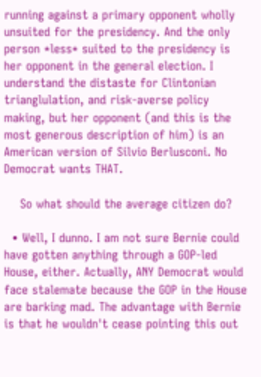running against a primary opponent wholly unsuited for the presidency. And the only person *less* suited to the presidency is her opponent in the general election. I understand the distaste for Clintonian trianglulation, and risk-averse policy making, but her opponent (and this is the most generous description of him) is an American version of Silvio Berlusconi. No Democrat wants THAT.

    So what should the average citizen do?

  • Well, I dunno. I am not sure Bernie could have gotten anything through a GOP-led House, either. Actually, ANY Democrat would face stalemate because the GOP in the House are barking mad. The advantage with Bernie is that he wouldn't cease pointing this out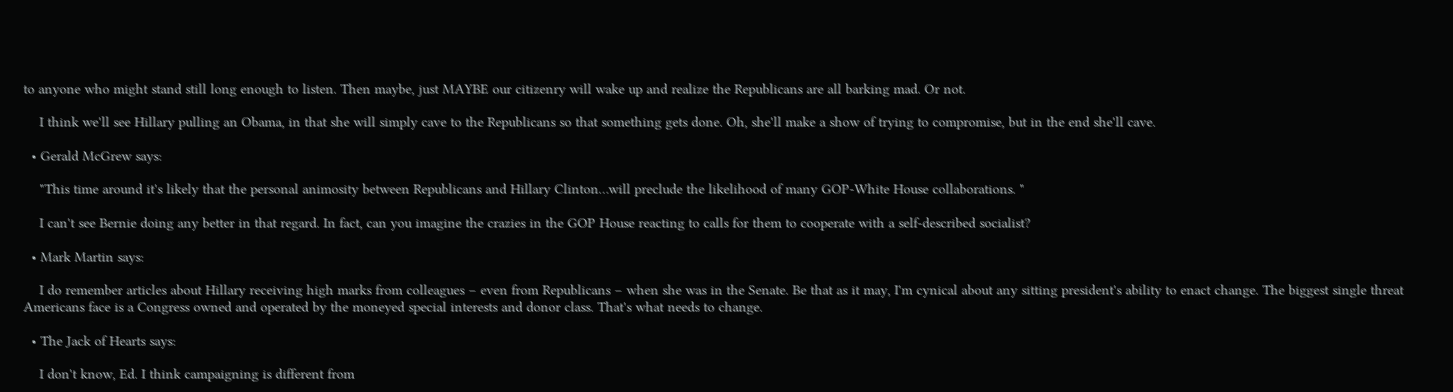to anyone who might stand still long enough to listen. Then maybe, just MAYBE our citizenry will wake up and realize the Republicans are all barking mad. Or not.

    I think we'll see Hillary pulling an Obama, in that she will simply cave to the Republicans so that something gets done. Oh, she'll make a show of trying to compromise, but in the end she'll cave.

  • Gerald McGrew says:

    "This time around it's likely that the personal animosity between Republicans and Hillary Clinton…will preclude the likelihood of many GOP-White House collaborations. "

    I can't see Bernie doing any better in that regard. In fact, can you imagine the crazies in the GOP House reacting to calls for them to cooperate with a self-described socialist?

  • Mark Martin says:

    I do remember articles about Hillary receiving high marks from colleagues – even from Republicans – when she was in the Senate. Be that as it may, I'm cynical about any sitting president's ability to enact change. The biggest single threat Americans face is a Congress owned and operated by the moneyed special interests and donor class. That's what needs to change.

  • The Jack of Hearts says:

    I don't know, Ed. I think campaigning is different from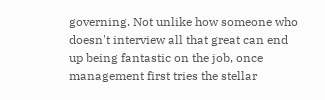governing. Not unlike how someone who doesn't interview all that great can end up being fantastic on the job, once management first tries the stellar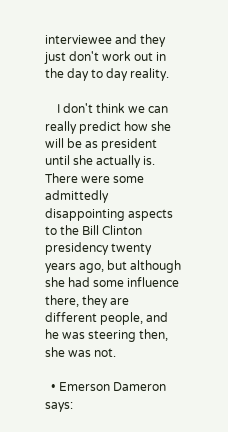interviewee and they just don't work out in the day to day reality.

    I don't think we can really predict how she will be as president until she actually is. There were some admittedly disappointing aspects to the Bill Clinton presidency twenty years ago, but although she had some influence there, they are different people, and he was steering then, she was not.

  • Emerson Dameron says: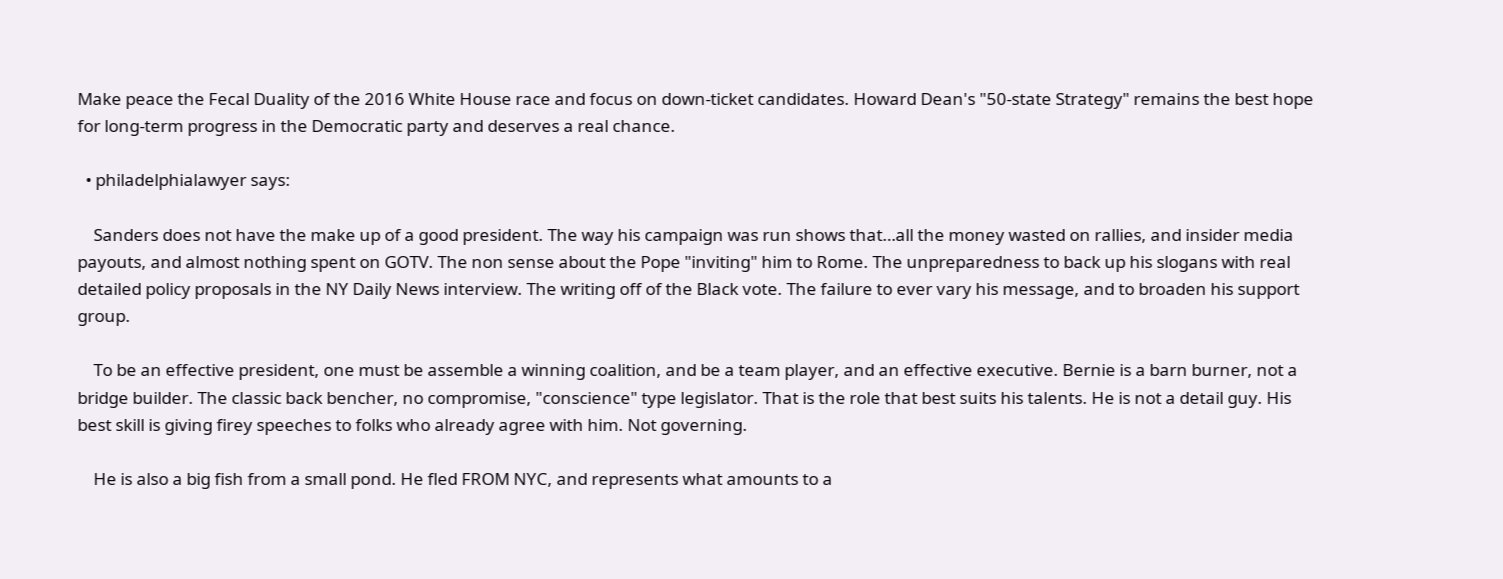Make peace the Fecal Duality of the 2016 White House race and focus on down-ticket candidates. Howard Dean's "50-state Strategy" remains the best hope for long-term progress in the Democratic party and deserves a real chance.

  • philadelphialawyer says:

    Sanders does not have the make up of a good president. The way his campaign was run shows that…all the money wasted on rallies, and insider media payouts, and almost nothing spent on GOTV. The non sense about the Pope "inviting" him to Rome. The unpreparedness to back up his slogans with real detailed policy proposals in the NY Daily News interview. The writing off of the Black vote. The failure to ever vary his message, and to broaden his support group.

    To be an effective president, one must be assemble a winning coalition, and be a team player, and an effective executive. Bernie is a barn burner, not a bridge builder. The classic back bencher, no compromise, "conscience" type legislator. That is the role that best suits his talents. He is not a detail guy. His best skill is giving firey speeches to folks who already agree with him. Not governing.

    He is also a big fish from a small pond. He fled FROM NYC, and represents what amounts to a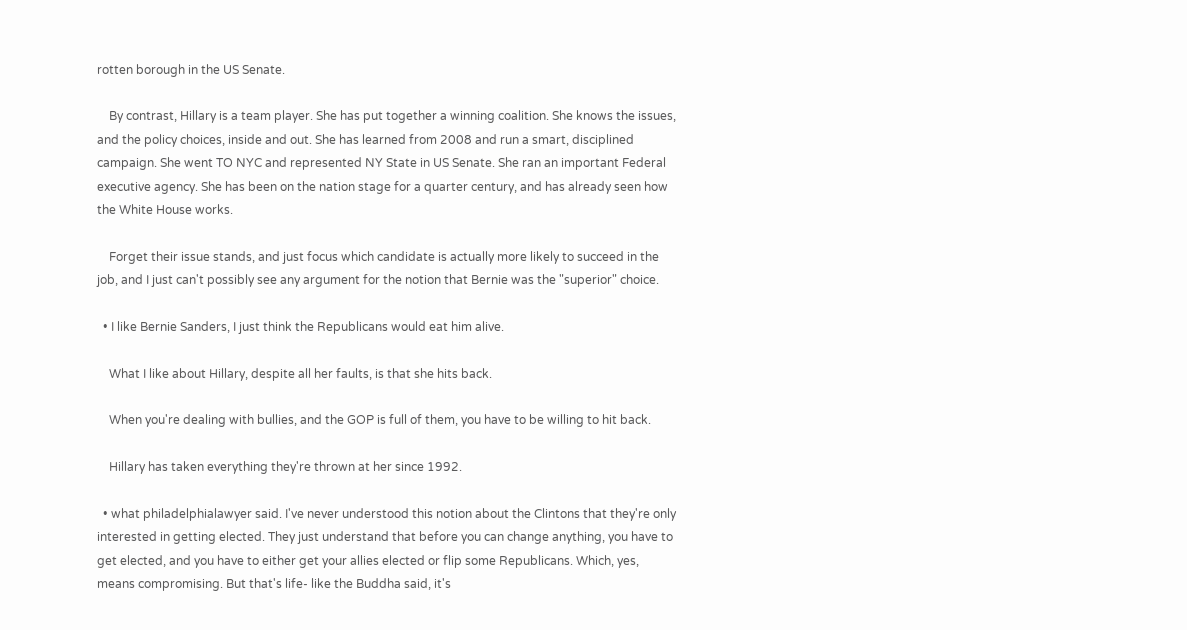rotten borough in the US Senate.

    By contrast, Hillary is a team player. She has put together a winning coalition. She knows the issues, and the policy choices, inside and out. She has learned from 2008 and run a smart, disciplined campaign. She went TO NYC and represented NY State in US Senate. She ran an important Federal executive agency. She has been on the nation stage for a quarter century, and has already seen how the White House works.

    Forget their issue stands, and just focus which candidate is actually more likely to succeed in the job, and I just can't possibly see any argument for the notion that Bernie was the "superior" choice.

  • I like Bernie Sanders, I just think the Republicans would eat him alive.

    What I like about Hillary, despite all her faults, is that she hits back.

    When you're dealing with bullies, and the GOP is full of them, you have to be willing to hit back.

    Hillary has taken everything they're thrown at her since 1992.

  • what philadelphialawyer said. I've never understood this notion about the Clintons that they're only interested in getting elected. They just understand that before you can change anything, you have to get elected, and you have to either get your allies elected or flip some Republicans. Which, yes, means compromising. But that's life- like the Buddha said, it's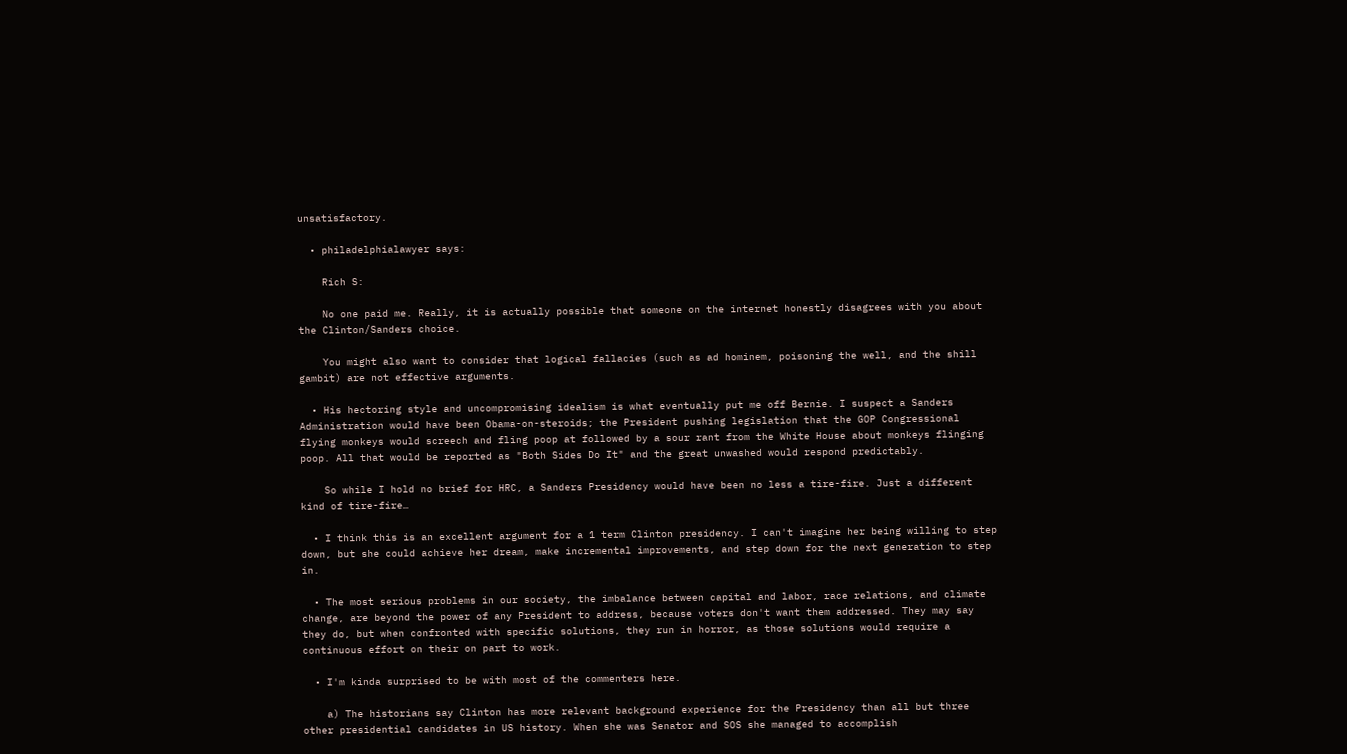unsatisfactory.

  • philadelphialawyer says:

    Rich S:

    No one paid me. Really, it is actually possible that someone on the internet honestly disagrees with you about the Clinton/Sanders choice.

    You might also want to consider that logical fallacies (such as ad hominem, poisoning the well, and the shill gambit) are not effective arguments.

  • His hectoring style and uncompromising idealism is what eventually put me off Bernie. I suspect a Sanders Administration would have been Obama-on-steroids; the President pushing legislation that the GOP Congressional flying monkeys would screech and fling poop at followed by a sour rant from the White House about monkeys flinging poop. All that would be reported as "Both Sides Do It" and the great unwashed would respond predictably.

    So while I hold no brief for HRC, a Sanders Presidency would have been no less a tire-fire. Just a different kind of tire-fire…

  • I think this is an excellent argument for a 1 term Clinton presidency. I can't imagine her being willing to step down, but she could achieve her dream, make incremental improvements, and step down for the next generation to step in.

  • The most serious problems in our society, the imbalance between capital and labor, race relations, and climate change, are beyond the power of any President to address, because voters don't want them addressed. They may say they do, but when confronted with specific solutions, they run in horror, as those solutions would require a continuous effort on their on part to work.

  • I'm kinda surprised to be with most of the commenters here.

    a) The historians say Clinton has more relevant background experience for the Presidency than all but three other presidential candidates in US history. When she was Senator and SOS she managed to accomplish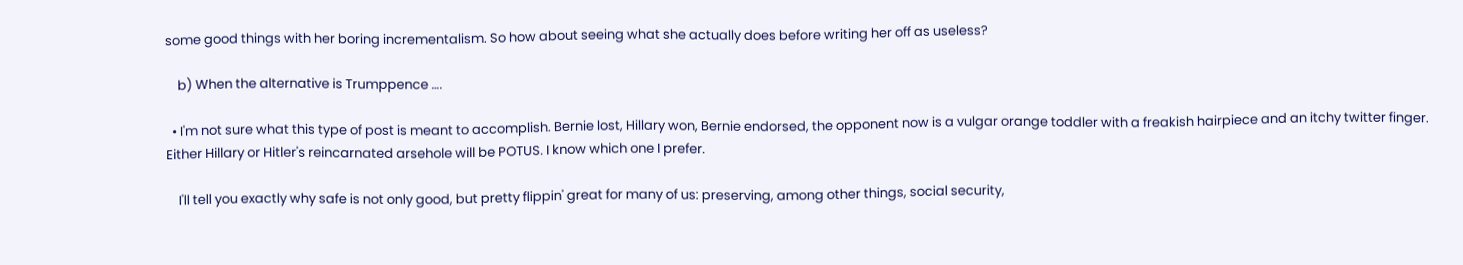some good things with her boring incrementalism. So how about seeing what she actually does before writing her off as useless?

    b) When the alternative is Trumppence ….

  • I'm not sure what this type of post is meant to accomplish. Bernie lost, Hillary won, Bernie endorsed, the opponent now is a vulgar orange toddler with a freakish hairpiece and an itchy twitter finger. Either Hillary or Hitler's reincarnated arsehole will be POTUS. I know which one I prefer.

    I'll tell you exactly why safe is not only good, but pretty flippin' great for many of us: preserving, among other things, social security,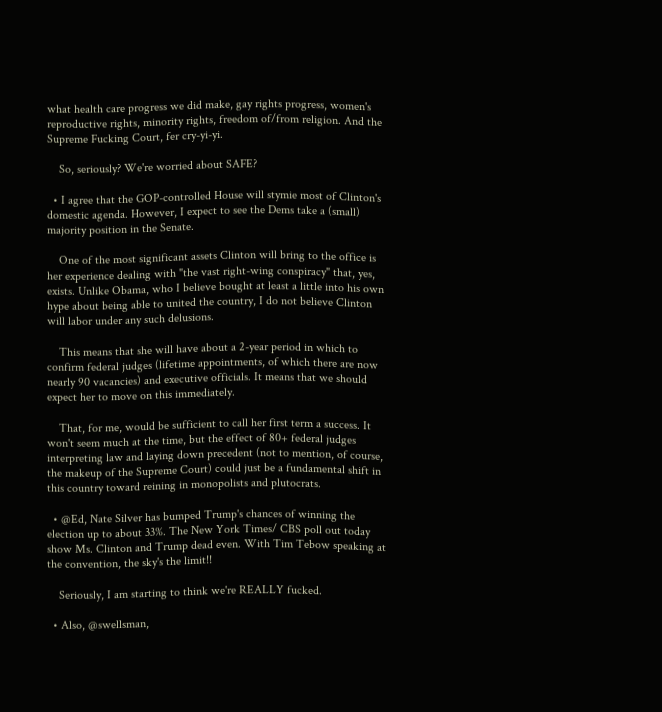what health care progress we did make, gay rights progress, women's reproductive rights, minority rights, freedom of/from religion. And the Supreme Fucking Court, fer cry-yi-yi.

    So, seriously? We're worried about SAFE?

  • I agree that the GOP-controlled House will stymie most of Clinton's domestic agenda. However, I expect to see the Dems take a (small) majority position in the Senate.

    One of the most significant assets Clinton will bring to the office is her experience dealing with "the vast right-wing conspiracy" that, yes, exists. Unlike Obama, who I believe bought at least a little into his own hype about being able to united the country, I do not believe Clinton will labor under any such delusions.

    This means that she will have about a 2-year period in which to confirm federal judges (lifetime appointments, of which there are now nearly 90 vacancies) and executive officials. It means that we should expect her to move on this immediately.

    That, for me, would be sufficient to call her first term a success. It won't seem much at the time, but the effect of 80+ federal judges interpreting law and laying down precedent (not to mention, of course, the makeup of the Supreme Court) could just be a fundamental shift in this country toward reining in monopolists and plutocrats.

  • @Ed, Nate Silver has bumped Trump's chances of winning the election up to about 33%. The New York Times/ CBS poll out today show Ms. Clinton and Trump dead even. With Tim Tebow speaking at the convention, the sky's the limit!!

    Seriously, I am starting to think we're REALLY fucked.

  • Also, @swellsman,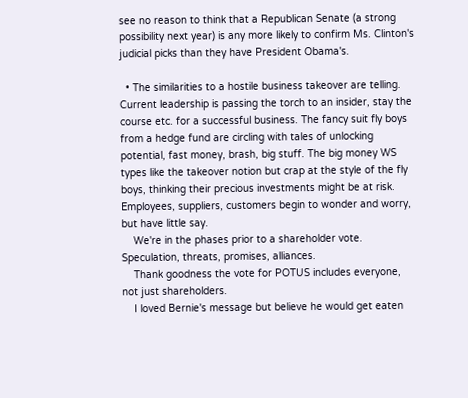see no reason to think that a Republican Senate (a strong possibility next year) is any more likely to confirm Ms. Clinton's judicial picks than they have President Obama's.

  • The similarities to a hostile business takeover are telling. Current leadership is passing the torch to an insider, stay the course etc. for a successful business. The fancy suit fly boys from a hedge fund are circling with tales of unlocking potential, fast money, brash, big stuff. The big money WS types like the takeover notion but crap at the style of the fly boys, thinking their precious investments might be at risk. Employees, suppliers, customers begin to wonder and worry, but have little say.
    We're in the phases prior to a shareholder vote. Speculation, threats, promises, alliances.
    Thank goodness the vote for POTUS includes everyone, not just shareholders.
    I loved Bernie's message but believe he would get eaten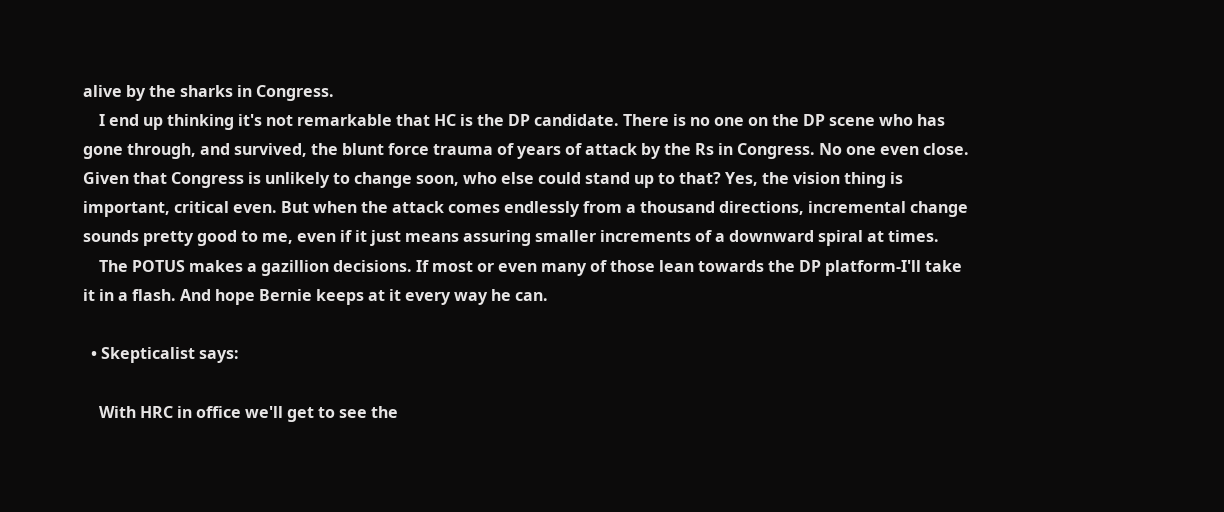alive by the sharks in Congress.
    I end up thinking it's not remarkable that HC is the DP candidate. There is no one on the DP scene who has gone through, and survived, the blunt force trauma of years of attack by the Rs in Congress. No one even close. Given that Congress is unlikely to change soon, who else could stand up to that? Yes, the vision thing is important, critical even. But when the attack comes endlessly from a thousand directions, incremental change sounds pretty good to me, even if it just means assuring smaller increments of a downward spiral at times.
    The POTUS makes a gazillion decisions. If most or even many of those lean towards the DP platform-I'll take it in a flash. And hope Bernie keeps at it every way he can.

  • Skepticalist says:

    With HRC in office we'll get to see the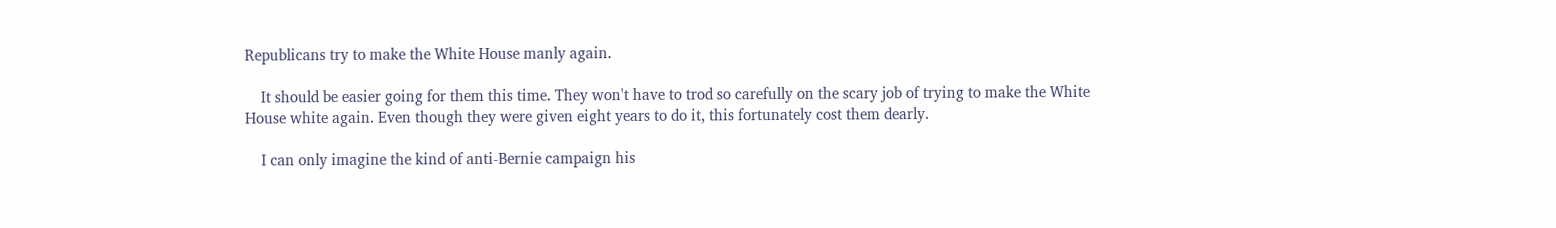Republicans try to make the White House manly again.

    It should be easier going for them this time. They won't have to trod so carefully on the scary job of trying to make the White House white again. Even though they were given eight years to do it, this fortunately cost them dearly.

    I can only imagine the kind of anti-Bernie campaign his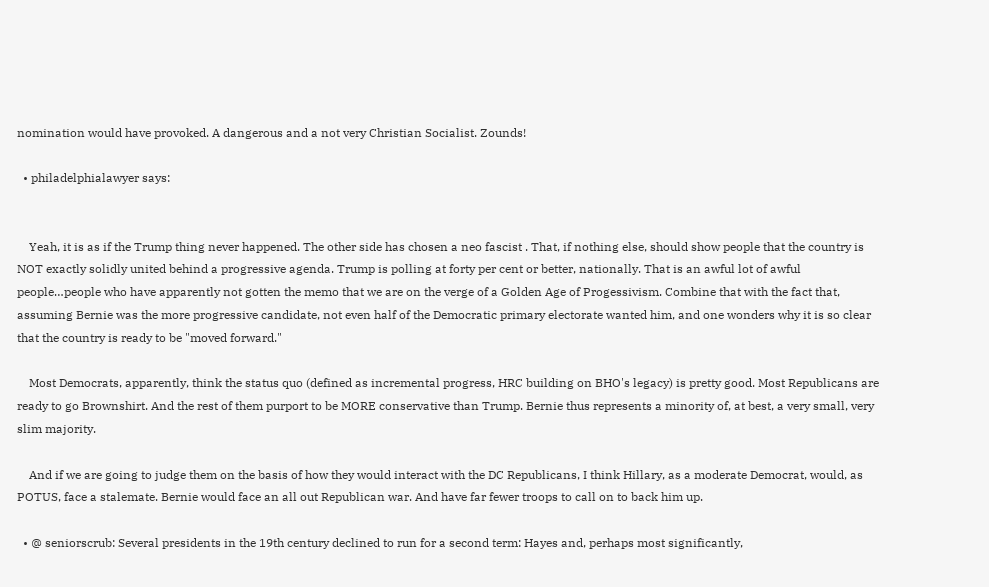nomination would have provoked. A dangerous and a not very Christian Socialist. Zounds!

  • philadelphialawyer says:


    Yeah, it is as if the Trump thing never happened. The other side has chosen a neo fascist . That, if nothing else, should show people that the country is NOT exactly solidly united behind a progressive agenda. Trump is polling at forty per cent or better, nationally. That is an awful lot of awful people…people who have apparently not gotten the memo that we are on the verge of a Golden Age of Progessivism. Combine that with the fact that, assuming Bernie was the more progressive candidate, not even half of the Democratic primary electorate wanted him, and one wonders why it is so clear that the country is ready to be "moved forward."

    Most Democrats, apparently, think the status quo (defined as incremental progress, HRC building on BHO's legacy) is pretty good. Most Republicans are ready to go Brownshirt. And the rest of them purport to be MORE conservative than Trump. Bernie thus represents a minority of, at best, a very small, very slim majority.

    And if we are going to judge them on the basis of how they would interact with the DC Republicans, I think Hillary, as a moderate Democrat, would, as POTUS, face a stalemate. Bernie would face an all out Republican war. And have far fewer troops to call on to back him up.

  • @ seniorscrub: Several presidents in the 19th century declined to run for a second term: Hayes and, perhaps most significantly,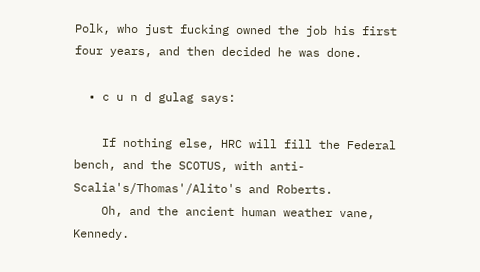Polk, who just fucking owned the job his first four years, and then decided he was done.

  • c u n d gulag says:

    If nothing else, HRC will fill the Federal bench, and the SCOTUS, with anti-Scalia's/Thomas'/Alito's and Roberts.
    Oh, and the ancient human weather vane, Kennedy.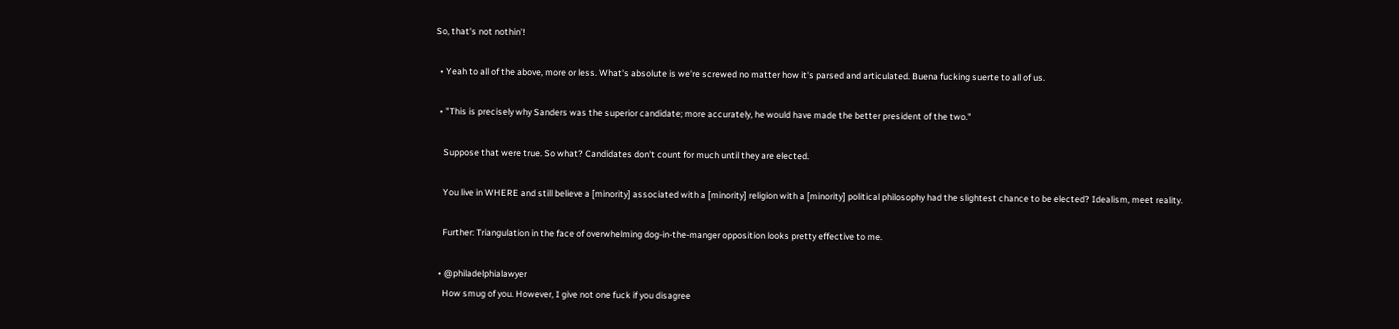So, that's not nothin'!

  • Yeah to all of the above, more or less. What's absolute is we're screwed no matter how it's parsed and articulated. Buena fucking suerte to all of us.

  • "This is precisely why Sanders was the superior candidate; more accurately, he would have made the better president of the two."

    Suppose that were true. So what? Candidates don't count for much until they are elected.

    You live in WHERE and still believe a [minority] associated with a [minority] religion with a [minority] political philosophy had the slightest chance to be elected? Idealism, meet reality.

    Further: Triangulation in the face of overwhelming dog-in-the-manger opposition looks pretty effective to me.

  • @philadelphialawyer
    How smug of you. However, I give not one fuck if you disagree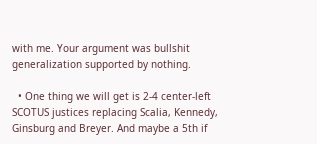with me. Your argument was bullshit generalization supported by nothing.

  • One thing we will get is 2-4 center-left SCOTUS justices replacing Scalia, Kennedy, Ginsburg and Breyer. And maybe a 5th if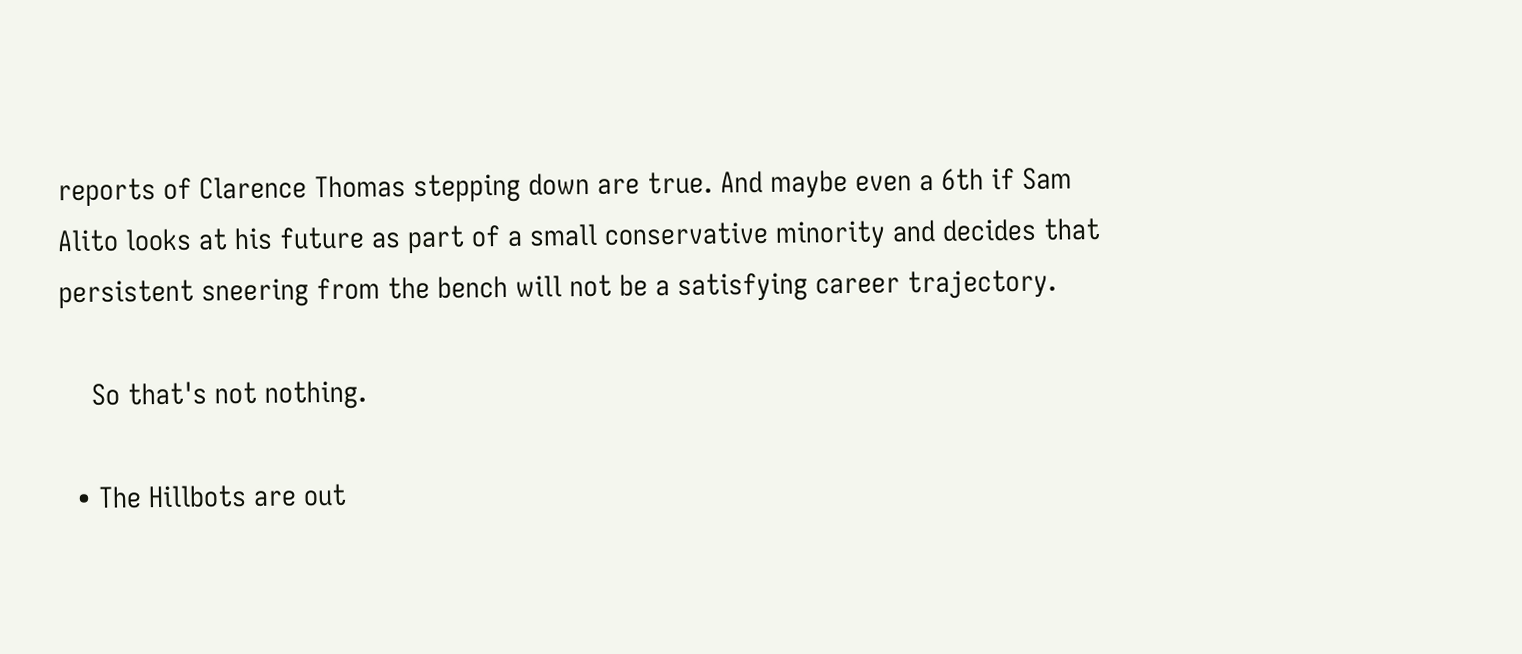reports of Clarence Thomas stepping down are true. And maybe even a 6th if Sam Alito looks at his future as part of a small conservative minority and decides that persistent sneering from the bench will not be a satisfying career trajectory.

    So that's not nothing.

  • The Hillbots are out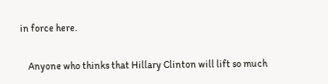in force here.

    Anyone who thinks that Hillary Clinton will lift so much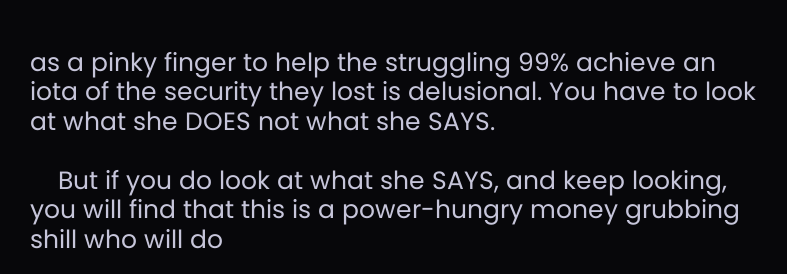as a pinky finger to help the struggling 99% achieve an iota of the security they lost is delusional. You have to look at what she DOES not what she SAYS.

    But if you do look at what she SAYS, and keep looking, you will find that this is a power-hungry money grubbing shill who will do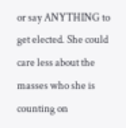or say ANYTHING to get elected. She could care less about the masses who she is counting on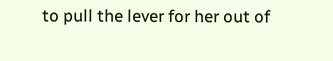to pull the lever for her out of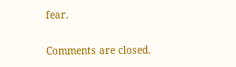fear.

Comments are closed.